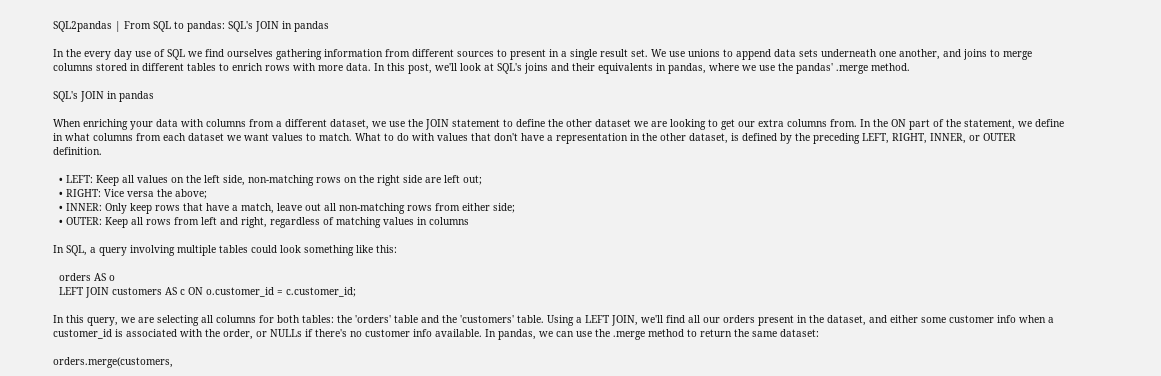SQL2pandas | From SQL to pandas: SQL's JOIN in pandas

In the every day use of SQL we find ourselves gathering information from different sources to present in a single result set. We use unions to append data sets underneath one another, and joins to merge columns stored in different tables to enrich rows with more data. In this post, we'll look at SQL's joins and their equivalents in pandas, where we use the pandas' .merge method.

SQL's JOIN in pandas

When enriching your data with columns from a different dataset, we use the JOIN statement to define the other dataset we are looking to get our extra columns from. In the ON part of the statement, we define in what columns from each dataset we want values to match. What to do with values that don't have a representation in the other dataset, is defined by the preceding LEFT, RIGHT, INNER, or OUTER definition.

  • LEFT: Keep all values on the left side, non-matching rows on the right side are left out;
  • RIGHT: Vice versa the above;
  • INNER: Only keep rows that have a match, leave out all non-matching rows from either side;
  • OUTER: Keep all rows from left and right, regardless of matching values in columns

In SQL, a query involving multiple tables could look something like this:

  orders AS o
  LEFT JOIN customers AS c ON o.customer_id = c.customer_id;

In this query, we are selecting all columns for both tables: the 'orders' table and the 'customers' table. Using a LEFT JOIN, we'll find all our orders present in the dataset, and either some customer info when a customer_id is associated with the order, or NULLs if there's no customer info available. In pandas, we can use the .merge method to return the same dataset:

orders.merge(customers,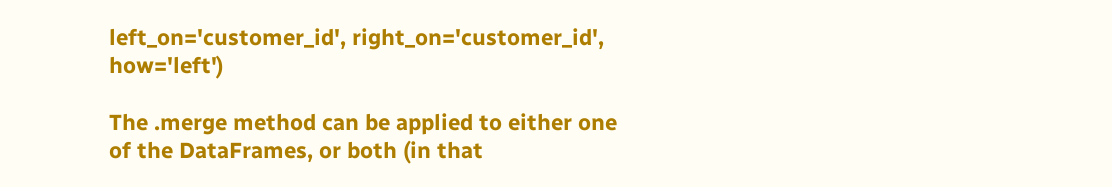left_on='customer_id', right_on='customer_id', how='left')

The .merge method can be applied to either one of the DataFrames, or both (in that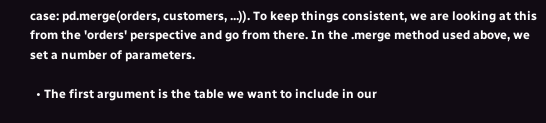case: pd.merge(orders, customers, ...)). To keep things consistent, we are looking at this from the 'orders' perspective and go from there. In the .merge method used above, we set a number of parameters.

  • The first argument is the table we want to include in our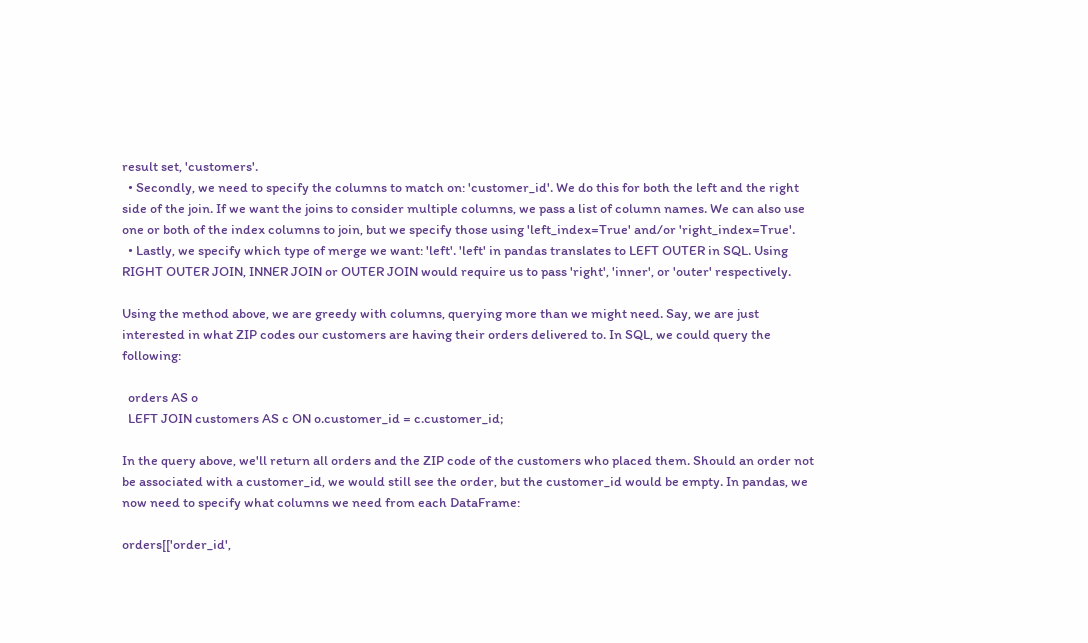result set, 'customers'.
  • Secondly, we need to specify the columns to match on: 'customer_id'. We do this for both the left and the right side of the join. If we want the joins to consider multiple columns, we pass a list of column names. We can also use one or both of the index columns to join, but we specify those using 'left_index=True' and/or 'right_index=True'.
  • Lastly, we specify which type of merge we want: 'left'. 'left' in pandas translates to LEFT OUTER in SQL. Using RIGHT OUTER JOIN, INNER JOIN or OUTER JOIN would require us to pass 'right', 'inner', or 'outer' respectively.

Using the method above, we are greedy with columns, querying more than we might need. Say, we are just interested in what ZIP codes our customers are having their orders delivered to. In SQL, we could query the following:

  orders AS o
  LEFT JOIN customers AS c ON o.customer_id = c.customer_id;

In the query above, we'll return all orders and the ZIP code of the customers who placed them. Should an order not be associated with a customer_id, we would still see the order, but the customer_id would be empty. In pandas, we now need to specify what columns we need from each DataFrame:

orders[['order_id',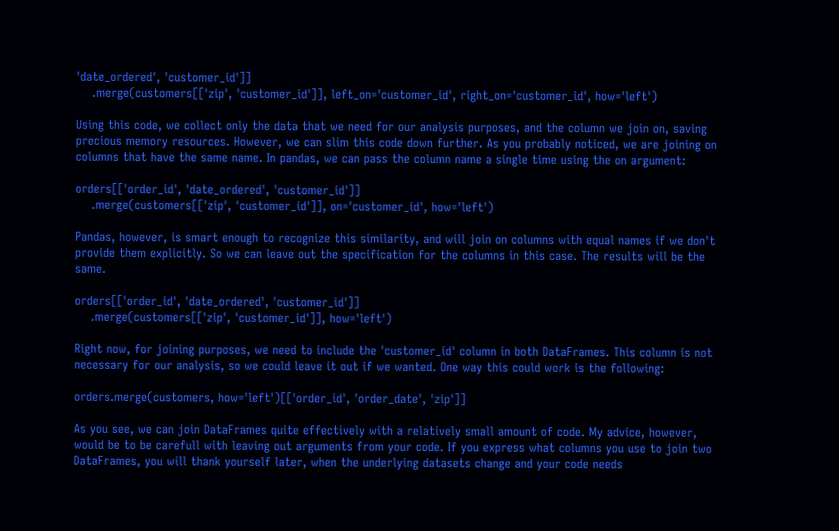'date_ordered', 'customer_id']]
    .merge(customers[['zip', 'customer_id']], left_on='customer_id', right_on='customer_id', how='left')

Using this code, we collect only the data that we need for our analysis purposes, and the column we join on, saving precious memory resources. However, we can slim this code down further. As you probably noticed, we are joining on columns that have the same name. In pandas, we can pass the column name a single time using the on argument:

orders[['order_id', 'date_ordered', 'customer_id']]
    .merge(customers[['zip', 'customer_id']], on='customer_id', how='left')

Pandas, however, is smart enough to recognize this similarity, and will join on columns with equal names if we don't provide them explicitly. So we can leave out the specification for the columns in this case. The results will be the same.

orders[['order_id', 'date_ordered', 'customer_id']]
    .merge(customers[['zip', 'customer_id']], how='left')

Right now, for joining purposes, we need to include the 'customer_id' column in both DataFrames. This column is not necessary for our analysis, so we could leave it out if we wanted. One way this could work is the following:

orders.merge(customers, how='left')[['order_id', 'order_date', 'zip']]

As you see, we can join DataFrames quite effectively with a relatively small amount of code. My advice, however, would be to be carefull with leaving out arguments from your code. If you express what columns you use to join two DataFrames, you will thank yourself later, when the underlying datasets change and your code needs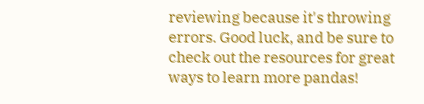reviewing because it's throwing errors. Good luck, and be sure to check out the resources for great ways to learn more pandas!